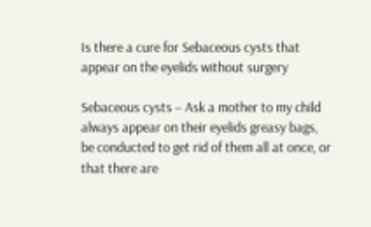Is there a cure for Sebaceous cysts that appear on the eyelids without surgery

Sebaceous cysts – Ask a mother to my child always appear on their eyelids greasy bags, be conducted to get rid of them all at once, or that there are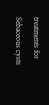treatments for Sebaceous cysts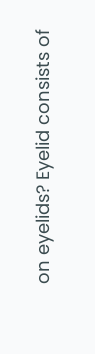on eyelids? Eyelid consists of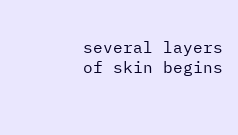several layers of skin begins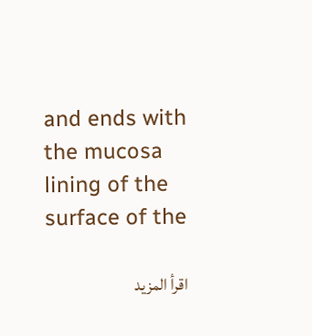and ends with the mucosa lining of the surface of the

اقرأ المزيد